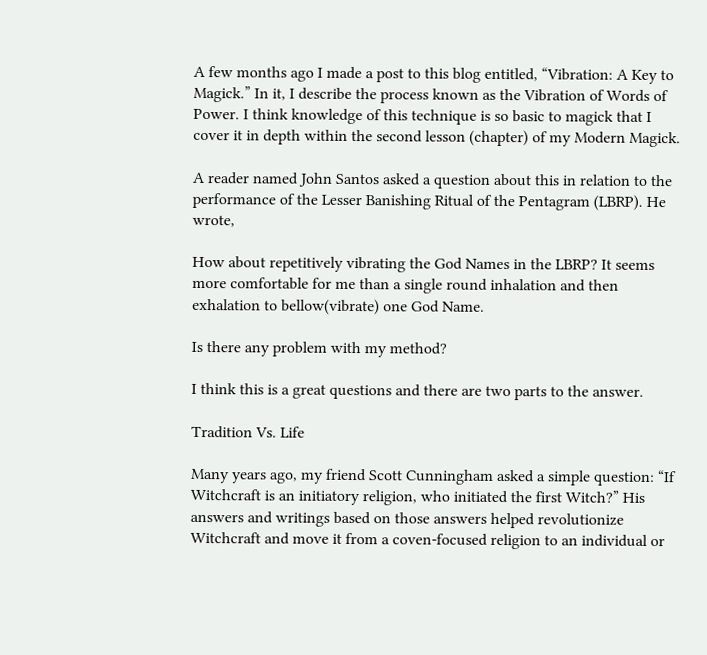A few months ago I made a post to this blog entitled, “Vibration: A Key to Magick.” In it, I describe the process known as the Vibration of Words of Power. I think knowledge of this technique is so basic to magick that I cover it in depth within the second lesson (chapter) of my Modern Magick.

A reader named John Santos asked a question about this in relation to the performance of the Lesser Banishing Ritual of the Pentagram (LBRP). He wrote,

How about repetitively vibrating the God Names in the LBRP? It seems more comfortable for me than a single round inhalation and then exhalation to bellow(vibrate) one God Name.

Is there any problem with my method?

I think this is a great questions and there are two parts to the answer.

Tradition Vs. Life

Many years ago, my friend Scott Cunningham asked a simple question: “If Witchcraft is an initiatory religion, who initiated the first Witch?” His answers and writings based on those answers helped revolutionize Witchcraft and move it from a coven-focused religion to an individual or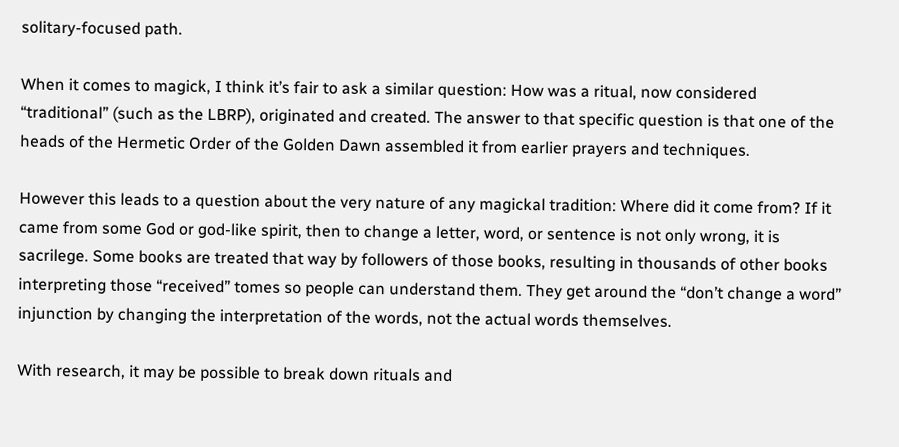solitary-focused path.

When it comes to magick, I think it’s fair to ask a similar question: How was a ritual, now considered “traditional” (such as the LBRP), originated and created. The answer to that specific question is that one of the heads of the Hermetic Order of the Golden Dawn assembled it from earlier prayers and techniques.

However this leads to a question about the very nature of any magickal tradition: Where did it come from? If it came from some God or god-like spirit, then to change a letter, word, or sentence is not only wrong, it is sacrilege. Some books are treated that way by followers of those books, resulting in thousands of other books interpreting those “received” tomes so people can understand them. They get around the “don’t change a word” injunction by changing the interpretation of the words, not the actual words themselves.

With research, it may be possible to break down rituals and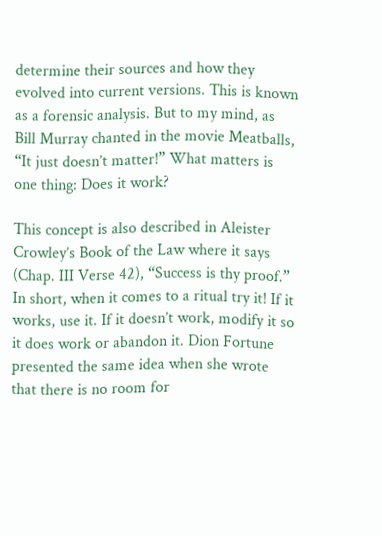determine their sources and how they evolved into current versions. This is known as a forensic analysis. But to my mind, as Bill Murray chanted in the movie Meatballs, “It just doesn’t matter!” What matters is one thing: Does it work?

This concept is also described in Aleister Crowley’s Book of the Law where it says (Chap. III Verse 42), “Success is thy proof.” In short, when it comes to a ritual try it! If it works, use it. If it doesn’t work, modify it so it does work or abandon it. Dion Fortune presented the same idea when she wrote that there is no room for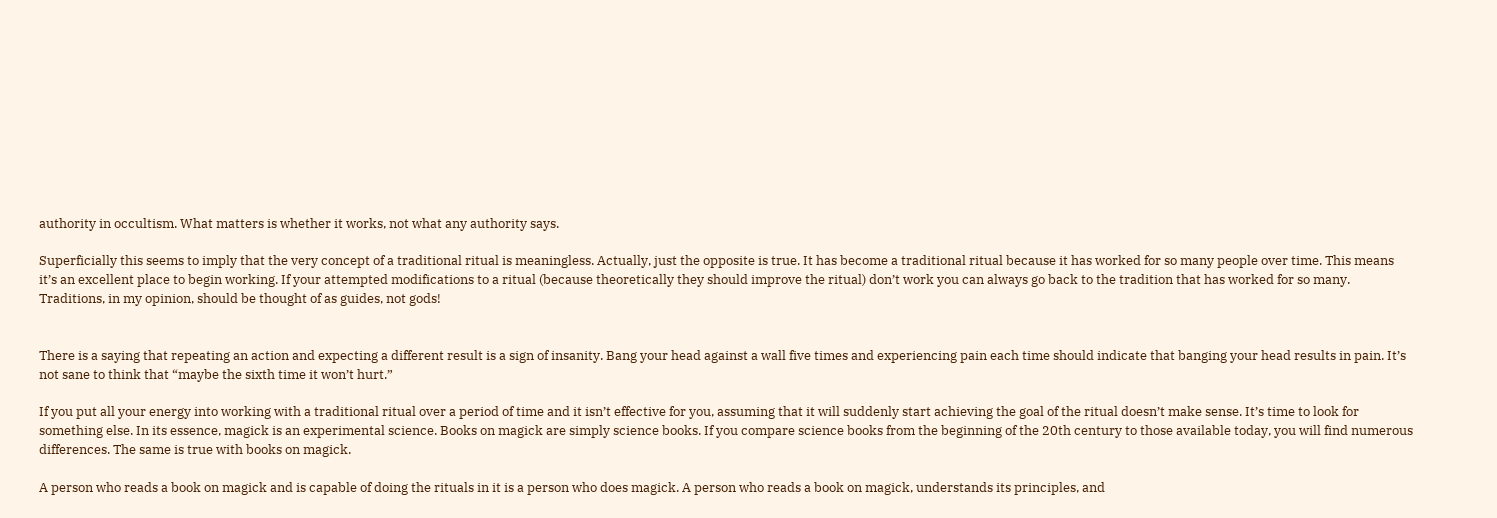authority in occultism. What matters is whether it works, not what any authority says.

Superficially this seems to imply that the very concept of a traditional ritual is meaningless. Actually, just the opposite is true. It has become a traditional ritual because it has worked for so many people over time. This means it’s an excellent place to begin working. If your attempted modifications to a ritual (because theoretically they should improve the ritual) don’t work you can always go back to the tradition that has worked for so many. Traditions, in my opinion, should be thought of as guides, not gods!


There is a saying that repeating an action and expecting a different result is a sign of insanity. Bang your head against a wall five times and experiencing pain each time should indicate that banging your head results in pain. It’s not sane to think that “maybe the sixth time it won’t hurt.”

If you put all your energy into working with a traditional ritual over a period of time and it isn’t effective for you, assuming that it will suddenly start achieving the goal of the ritual doesn’t make sense. It’s time to look for something else. In its essence, magick is an experimental science. Books on magick are simply science books. If you compare science books from the beginning of the 20th century to those available today, you will find numerous differences. The same is true with books on magick.

A person who reads a book on magick and is capable of doing the rituals in it is a person who does magick. A person who reads a book on magick, understands its principles, and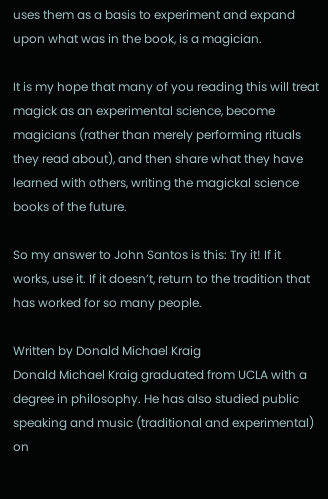uses them as a basis to experiment and expand upon what was in the book, is a magician.

It is my hope that many of you reading this will treat magick as an experimental science, become magicians (rather than merely performing rituals they read about), and then share what they have learned with others, writing the magickal science books of the future.

So my answer to John Santos is this: Try it! If it works, use it. If it doesn’t, return to the tradition that has worked for so many people.

Written by Donald Michael Kraig
Donald Michael Kraig graduated from UCLA with a degree in philosophy. He has also studied public speaking and music (traditional and experimental) on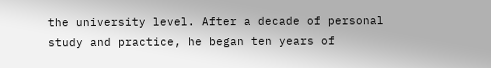the university level. After a decade of personal study and practice, he began ten years of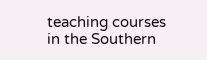teaching courses in the Southern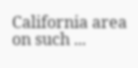California area on such ...